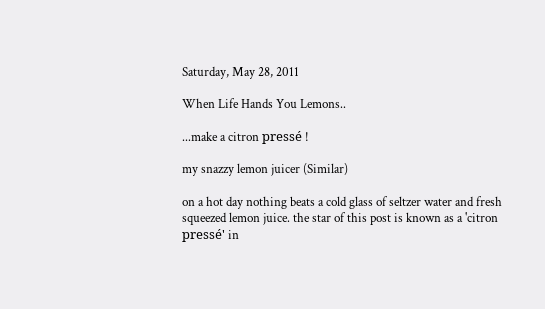Saturday, May 28, 2011

When Life Hands You Lemons..

...make a citron pressé !

my snazzy lemon juicer (Similar)

on a hot day nothing beats a cold glass of seltzer water and fresh squeezed lemon juice. the star of this post is known as a 'citron pressé' in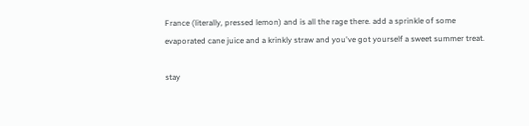France (literally, pressed lemon) and is all the rage there. add a sprinkle of some evaporated cane juice and a krinkly straw and you've got yourself a sweet summer treat.

stay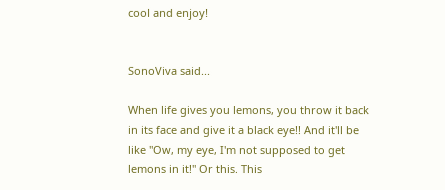cool and enjoy!


SonoViva said...

When life gives you lemons, you throw it back in its face and give it a black eye!! And it'll be like "Ow, my eye, I'm not supposed to get lemons in it!" Or this. This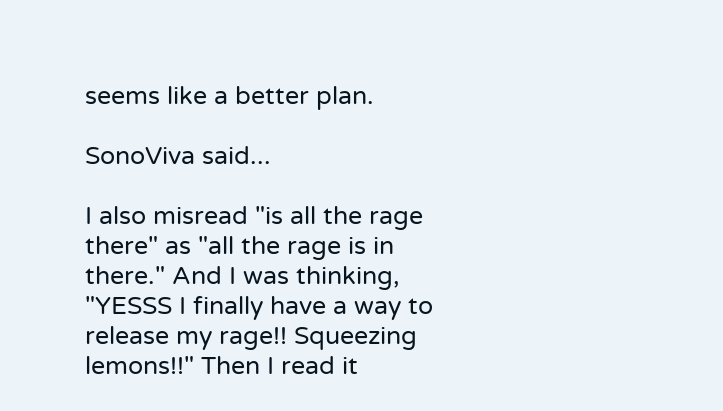seems like a better plan.

SonoViva said...

I also misread "is all the rage there" as "all the rage is in there." And I was thinking, "YESSS I finally have a way to release my rage!! Squeezing lemons!!" Then I read it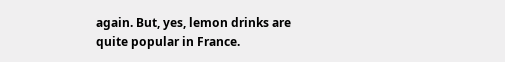again. But, yes, lemon drinks are quite popular in France.